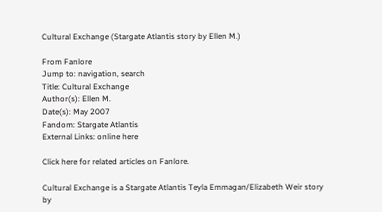Cultural Exchange (Stargate Atlantis story by Ellen M.)

From Fanlore
Jump to: navigation, search
Title: Cultural Exchange
Author(s): Ellen M.
Date(s): May 2007
Fandom: Stargate Atlantis
External Links: online here

Click here for related articles on Fanlore.

Cultural Exchange is a Stargate Atlantis Teyla Emmagan/Elizabeth Weir story by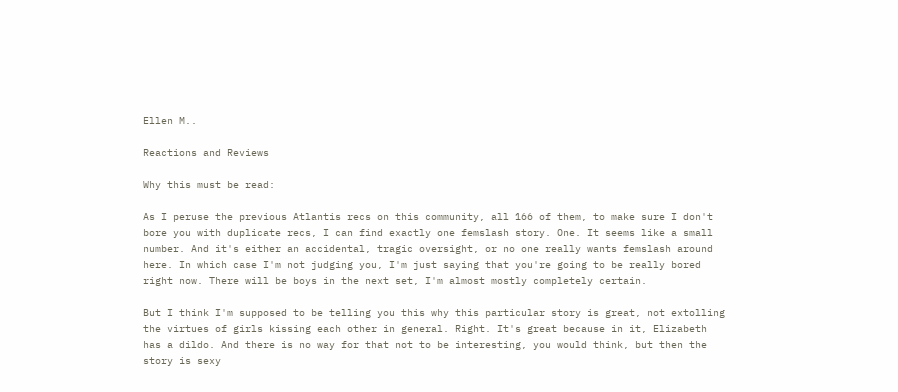Ellen M..

Reactions and Reviews

Why this must be read:

As I peruse the previous Atlantis recs on this community, all 166 of them, to make sure I don't bore you with duplicate recs, I can find exactly one femslash story. One. It seems like a small number. And it's either an accidental, tragic oversight, or no one really wants femslash around here. In which case I'm not judging you, I'm just saying that you're going to be really bored right now. There will be boys in the next set, I'm almost mostly completely certain.

But I think I'm supposed to be telling you this why this particular story is great, not extolling the virtues of girls kissing each other in general. Right. It's great because in it, Elizabeth has a dildo. And there is no way for that not to be interesting, you would think, but then the story is sexy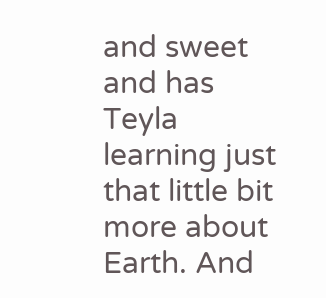and sweet and has Teyla learning just that little bit more about Earth. And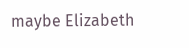maybe Elizabeth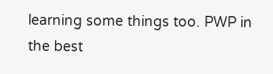learning some things too. PWP in the best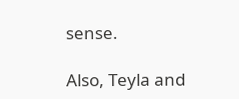sense.

Also, Teyla and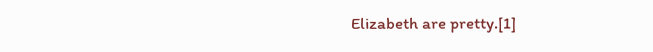Elizabeth are pretty.[1]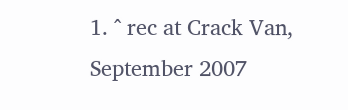1. ^ rec at Crack Van, September 2007